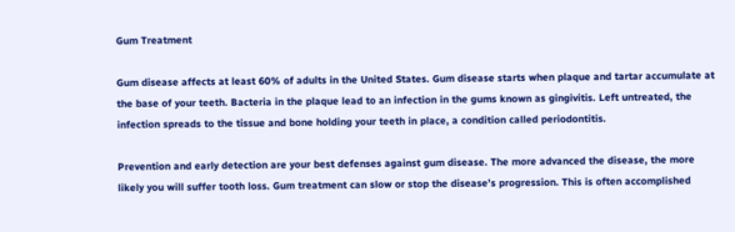Gum Treatment

Gum disease affects at least 60% of adults in the United States. Gum disease starts when plaque and tartar accumulate at the base of your teeth. Bacteria in the plaque lead to an infection in the gums known as gingivitis. Left untreated, the infection spreads to the tissue and bone holding your teeth in place, a condition called periodontitis.

Prevention and early detection are your best defenses against gum disease. The more advanced the disease, the more likely you will suffer tooth loss. Gum treatment can slow or stop the disease’s progression. This is often accomplished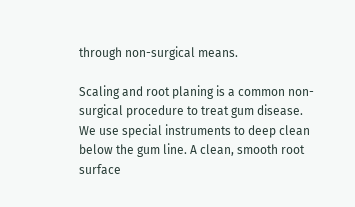through non-surgical means.

Scaling and root planing is a common non-surgical procedure to treat gum disease. We use special instruments to deep clean below the gum line. A clean, smooth root surface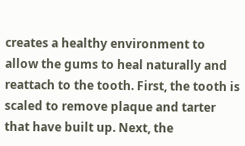creates a healthy environment to allow the gums to heal naturally and reattach to the tooth. First, the tooth is scaled to remove plaque and tarter that have built up. Next, the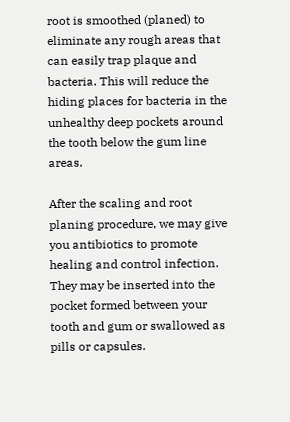root is smoothed (planed) to eliminate any rough areas that can easily trap plaque and bacteria. This will reduce the hiding places for bacteria in the unhealthy deep pockets around the tooth below the gum line areas.

After the scaling and root planing procedure, we may give you antibiotics to promote healing and control infection. They may be inserted into the pocket formed between your tooth and gum or swallowed as pills or capsules.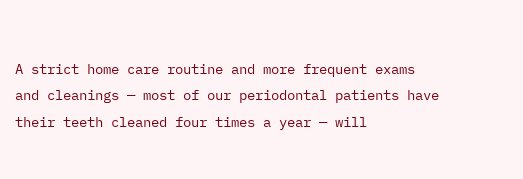A strict home care routine and more frequent exams and cleanings — most of our periodontal patients have their teeth cleaned four times a year — will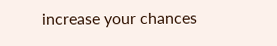increase your chances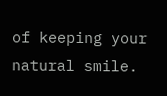of keeping your natural smile.